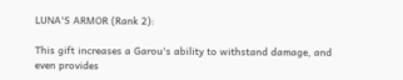LUNA'S ARMOR (Rank 2):

This gift increases a Garou's ability to withstand damage, and even provides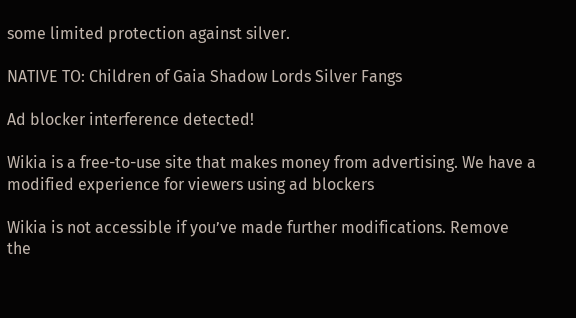some limited protection against silver.

NATIVE TO: Children of Gaia Shadow Lords Silver Fangs

Ad blocker interference detected!

Wikia is a free-to-use site that makes money from advertising. We have a modified experience for viewers using ad blockers

Wikia is not accessible if you’ve made further modifications. Remove the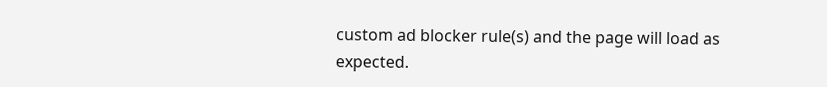custom ad blocker rule(s) and the page will load as expected.